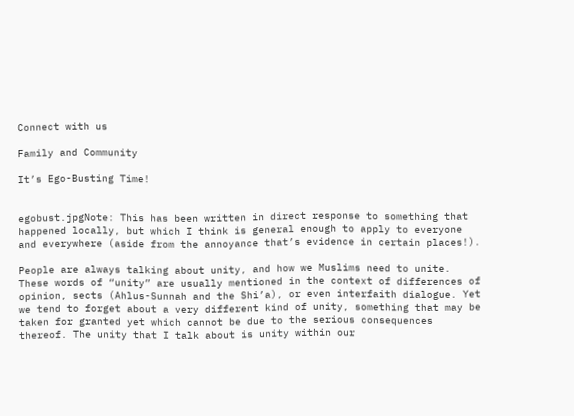Connect with us

Family and Community

It’s Ego-Busting Time!


egobust.jpgNote: This has been written in direct response to something that happened locally, but which I think is general enough to apply to everyone and everywhere (aside from the annoyance that’s evidence in certain places!).

People are always talking about unity, and how we Muslims need to unite. These words of “unity” are usually mentioned in the context of differences of opinion, sects (Ahlus-Sunnah and the Shi’a), or even interfaith dialogue. Yet we tend to forget about a very different kind of unity, something that may be taken for granted yet which cannot be due to the serious consequences thereof. The unity that I talk about is unity within our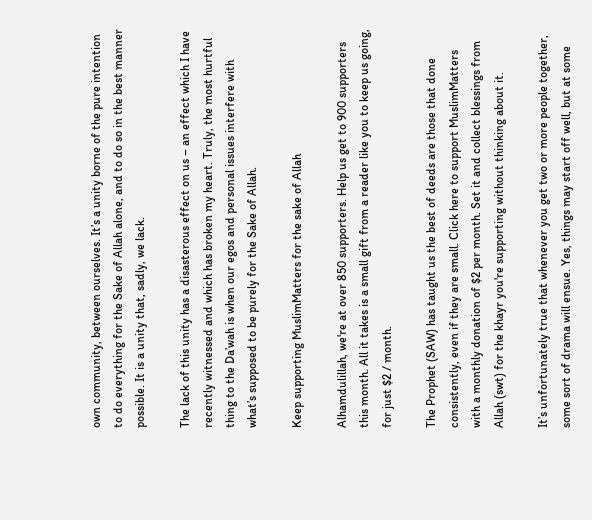own community, between ourselves. It’s a unity borne of the pure intention to do everything for the Sake of Allah alone, and to do so in the best manner possible. It is a unity that, sadly, we lack.

The lack of this unity has a disasterous effect on us – an effect which I have recently witnessed and which has broken my heart. Truly, the most hurtful thing to the Da’wah is when our egos and personal issues interfere with what’s supposed to be purely for the Sake of Allah.

Keep supporting MuslimMatters for the sake of Allah

Alhamdulillah, we're at over 850 supporters. Help us get to 900 supporters this month. All it takes is a small gift from a reader like you to keep us going, for just $2 / month.

The Prophet (SAW) has taught us the best of deeds are those that done consistently, even if they are small. Click here to support MuslimMatters with a monthly donation of $2 per month. Set it and collect blessings from Allah (swt) for the khayr you're supporting without thinking about it.

It’s unfortunately true that whenever you get two or more people together, some sort of drama will ensue. Yes, things may start off well, but at some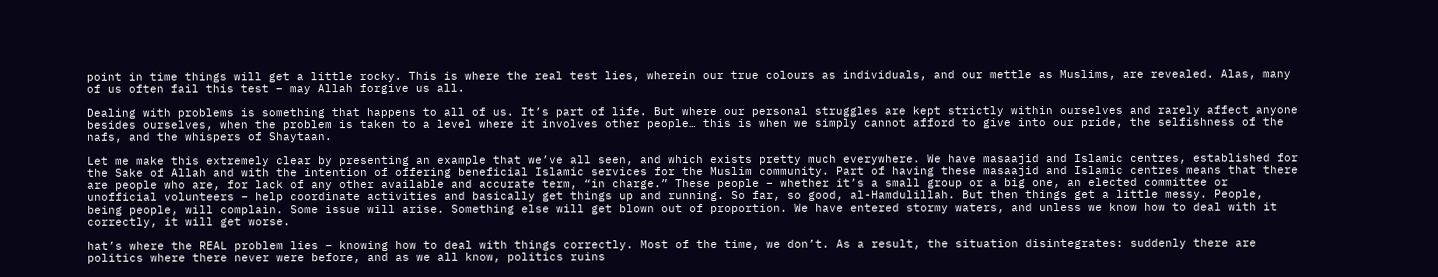point in time things will get a little rocky. This is where the real test lies, wherein our true colours as individuals, and our mettle as Muslims, are revealed. Alas, many of us often fail this test – may Allah forgive us all.

Dealing with problems is something that happens to all of us. It’s part of life. But where our personal struggles are kept strictly within ourselves and rarely affect anyone besides ourselves, when the problem is taken to a level where it involves other people… this is when we simply cannot afford to give into our pride, the selfishness of the nafs, and the whispers of Shaytaan.

Let me make this extremely clear by presenting an example that we’ve all seen, and which exists pretty much everywhere. We have masaajid and Islamic centres, established for the Sake of Allah and with the intention of offering beneficial Islamic services for the Muslim community. Part of having these masaajid and Islamic centres means that there are people who are, for lack of any other available and accurate term, “in charge.” These people – whether it’s a small group or a big one, an elected committee or unofficial volunteers – help coordinate activities and basically get things up and running. So far, so good, al-Hamdulillah. But then things get a little messy. People, being people, will complain. Some issue will arise. Something else will get blown out of proportion. We have entered stormy waters, and unless we know how to deal with it correctly, it will get worse.

hat’s where the REAL problem lies – knowing how to deal with things correctly. Most of the time, we don’t. As a result, the situation disintegrates: suddenly there are politics where there never were before, and as we all know, politics ruins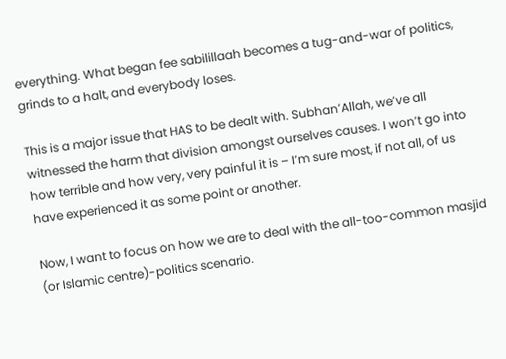everything. What began fee sabilillaah becomes a tug-and-war of politics, grinds to a halt, and everybody loses.

This is a major issue that HAS to be dealt with. Subhan’Allah, we’ve all witnessed the harm that division amongst ourselves causes. I won’t go into how terrible and how very, very painful it is – I’m sure most, if not all, of us have experienced it as some point or another.

Now, I want to focus on how we are to deal with the all-too-common masjid (or Islamic centre)-politics scenario.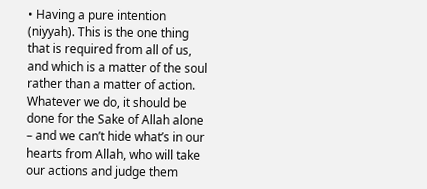• Having a pure intention (niyyah). This is the one thing that is required from all of us, and which is a matter of the soul rather than a matter of action. Whatever we do, it should be done for the Sake of Allah alone – and we can’t hide what’s in our hearts from Allah, who will take our actions and judge them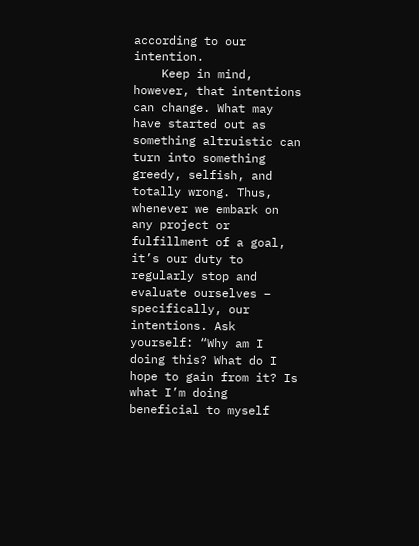according to our intention.
    Keep in mind, however, that intentions can change. What may have started out as something altruistic can turn into something greedy, selfish, and totally wrong. Thus, whenever we embark on any project or fulfillment of a goal, it’s our duty to regularly stop and evaluate ourselves – specifically, our intentions. Ask yourself: “Why am I doing this? What do I hope to gain from it? Is what I’m doing beneficial to myself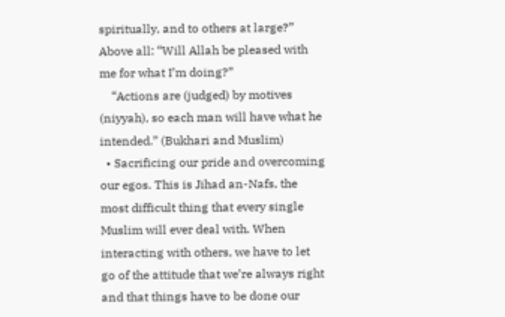spiritually, and to others at large?” Above all: “Will Allah be pleased with me for what I’m doing?”
    “Actions are (judged) by motives (niyyah), so each man will have what he intended.” (Bukhari and Muslim)
  • Sacrificing our pride and overcoming our egos. This is Jihad an-Nafs, the most difficult thing that every single Muslim will ever deal with. When interacting with others, we have to let go of the attitude that we’re always right and that things have to be done our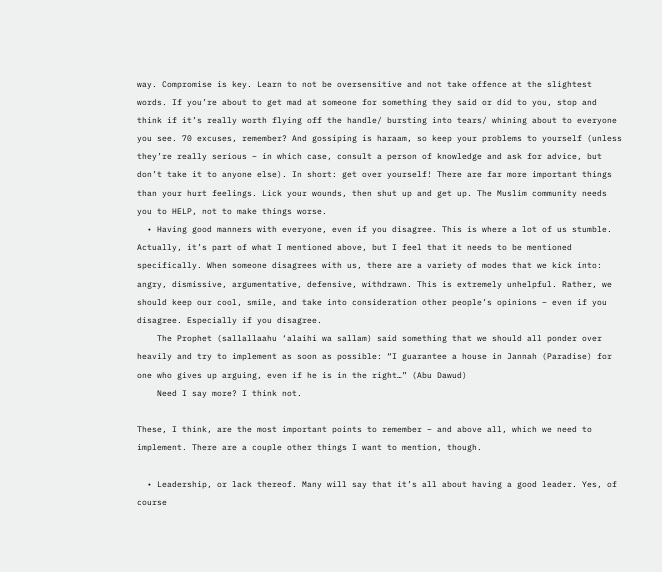way. Compromise is key. Learn to not be oversensitive and not take offence at the slightest words. If you’re about to get mad at someone for something they said or did to you, stop and think if it’s really worth flying off the handle/ bursting into tears/ whining about to everyone you see. 70 excuses, remember? And gossiping is haraam, so keep your problems to yourself (unless they’re really serious – in which case, consult a person of knowledge and ask for advice, but don’t take it to anyone else). In short: get over yourself! There are far more important things than your hurt feelings. Lick your wounds, then shut up and get up. The Muslim community needs you to HELP, not to make things worse.
  • Having good manners with everyone, even if you disagree. This is where a lot of us stumble. Actually, it’s part of what I mentioned above, but I feel that it needs to be mentioned specifically. When someone disagrees with us, there are a variety of modes that we kick into: angry, dismissive, argumentative, defensive, withdrawn. This is extremely unhelpful. Rather, we should keep our cool, smile, and take into consideration other people’s opinions – even if you disagree. Especially if you disagree.
    The Prophet (sallallaahu ‘alaihi wa sallam) said something that we should all ponder over heavily and try to implement as soon as possible: “I guarantee a house in Jannah (Paradise) for one who gives up arguing, even if he is in the right…” (Abu Dawud)
    Need I say more? I think not.

These, I think, are the most important points to remember – and above all, which we need to implement. There are a couple other things I want to mention, though.

  • Leadership, or lack thereof. Many will say that it’s all about having a good leader. Yes, of course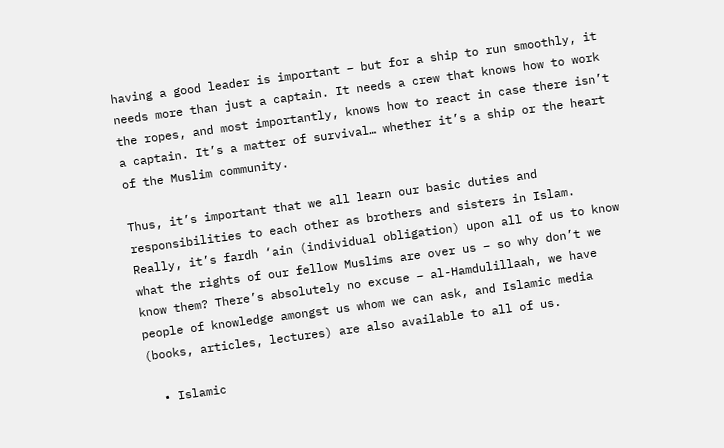having a good leader is important – but for a ship to run smoothly, it needs more than just a captain. It needs a crew that knows how to work the ropes, and most importantly, knows how to react in case there isn’t a captain. It’s a matter of survival… whether it’s a ship or the heart of the Muslim community.

Thus, it’s important that we all learn our basic duties and responsibilities to each other as brothers and sisters in Islam. Really, it’s fardh ‘ain (individual obligation) upon all of us to know what the rights of our fellow Muslims are over us – so why don’t we know them? There’s absolutely no excuse – al-Hamdulillaah, we have people of knowledge amongst us whom we can ask, and Islamic media (books, articles, lectures) are also available to all of us.

  • Islamic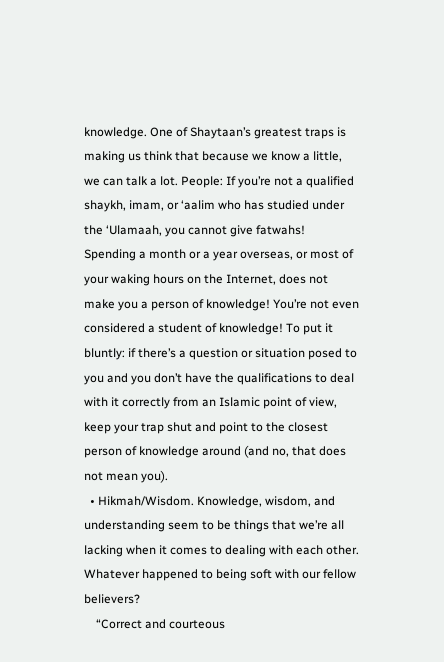knowledge. One of Shaytaan’s greatest traps is making us think that because we know a little, we can talk a lot. People: If you’re not a qualified shaykh, imam, or ‘aalim who has studied under the ‘Ulamaah, you cannot give fatwahs! Spending a month or a year overseas, or most of your waking hours on the Internet, does not make you a person of knowledge! You’re not even considered a student of knowledge! To put it bluntly: if there’s a question or situation posed to you and you don’t have the qualifications to deal with it correctly from an Islamic point of view, keep your trap shut and point to the closest person of knowledge around (and no, that does not mean you).
  • Hikmah/Wisdom. Knowledge, wisdom, and understanding seem to be things that we’re all lacking when it comes to dealing with each other. Whatever happened to being soft with our fellow believers?
    “Correct and courteous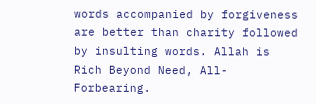words accompanied by forgiveness are better than charity followed by insulting words. Allah is Rich Beyond Need, All-Forbearing.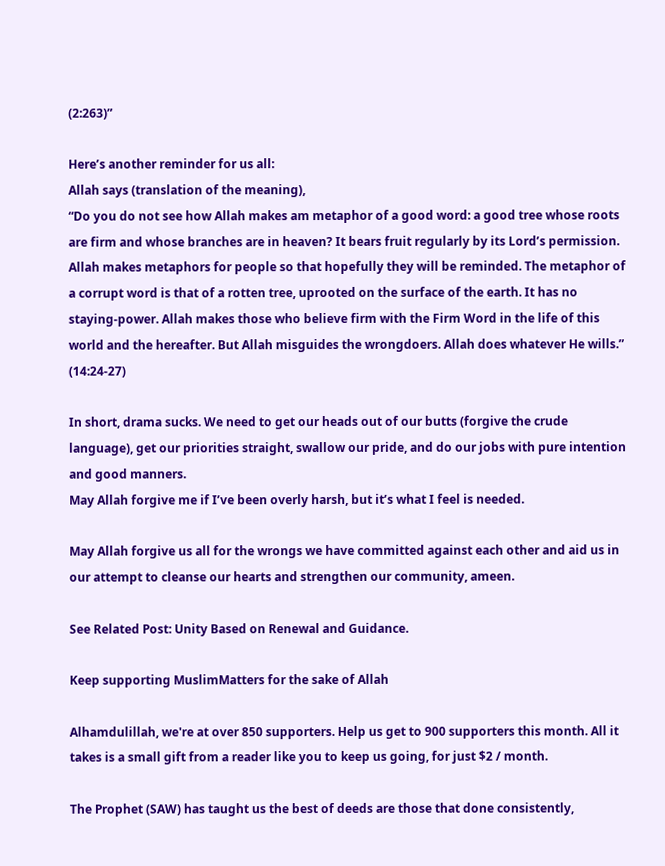(2:263)”

Here’s another reminder for us all:
Allah says (translation of the meaning),
“Do you do not see how Allah makes am metaphor of a good word: a good tree whose roots are firm and whose branches are in heaven? It bears fruit regularly by its Lord’s permission. Allah makes metaphors for people so that hopefully they will be reminded. The metaphor of a corrupt word is that of a rotten tree, uprooted on the surface of the earth. It has no staying-power. Allah makes those who believe firm with the Firm Word in the life of this world and the hereafter. But Allah misguides the wrongdoers. Allah does whatever He wills.” (14:24-27)

In short, drama sucks. We need to get our heads out of our butts (forgive the crude language), get our priorities straight, swallow our pride, and do our jobs with pure intention and good manners.
May Allah forgive me if I’ve been overly harsh, but it’s what I feel is needed.

May Allah forgive us all for the wrongs we have committed against each other and aid us in our attempt to cleanse our hearts and strengthen our community, ameen.

See Related Post: Unity Based on Renewal and Guidance.

Keep supporting MuslimMatters for the sake of Allah

Alhamdulillah, we're at over 850 supporters. Help us get to 900 supporters this month. All it takes is a small gift from a reader like you to keep us going, for just $2 / month.

The Prophet (SAW) has taught us the best of deeds are those that done consistently,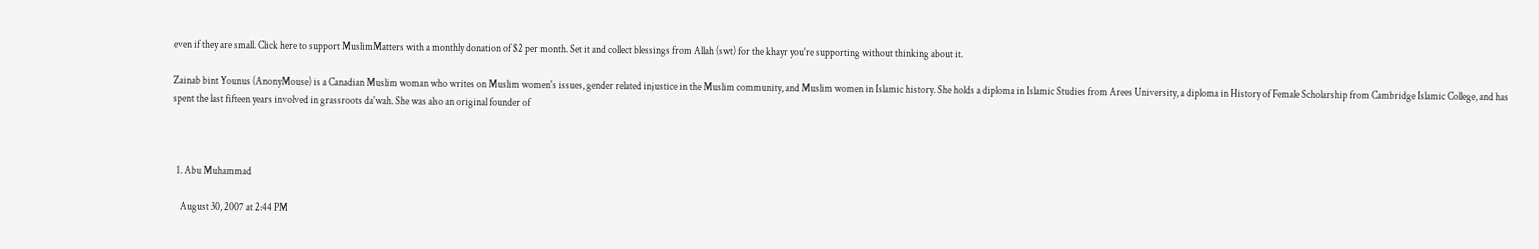even if they are small. Click here to support MuslimMatters with a monthly donation of $2 per month. Set it and collect blessings from Allah (swt) for the khayr you're supporting without thinking about it.

Zainab bint Younus (AnonyMouse) is a Canadian Muslim woman who writes on Muslim women's issues, gender related injustice in the Muslim community, and Muslim women in Islamic history. She holds a diploma in Islamic Studies from Arees University, a diploma in History of Female Scholarship from Cambridge Islamic College, and has spent the last fifteen years involved in grassroots da'wah. She was also an original founder of



  1. Abu Muhammad

    August 30, 2007 at 2:44 PM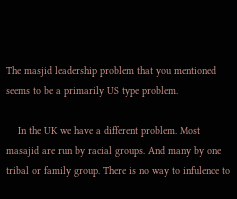The masjid leadership problem that you mentioned seems to be a primarily US type problem.

    In the UK we have a different problem. Most masajid are run by racial groups. And many by one tribal or family group. There is no way to infulence to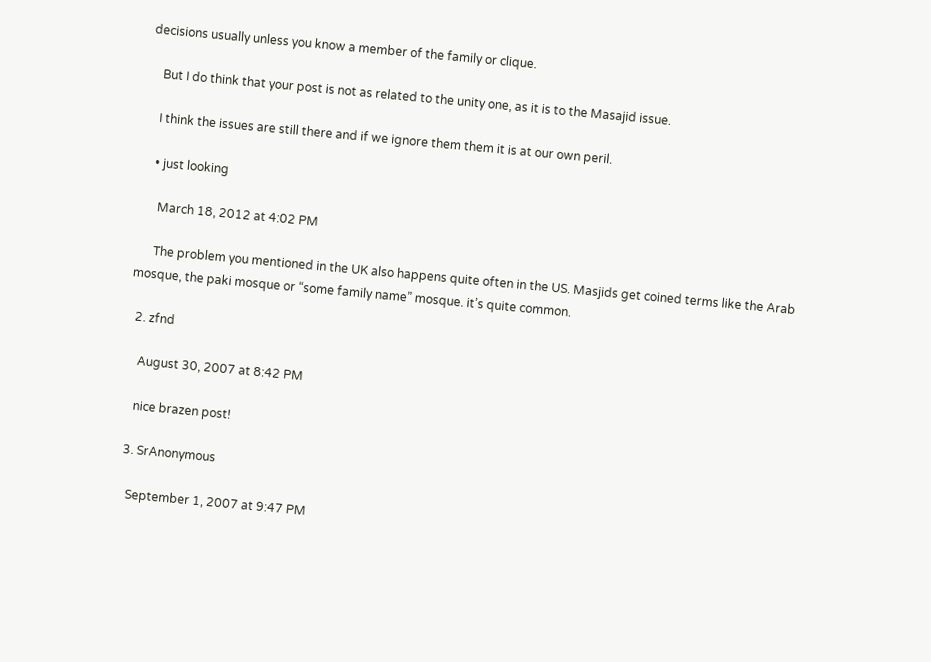decisions usually unless you know a member of the family or clique.

    But I do think that your post is not as related to the unity one, as it is to the Masajid issue.

    I think the issues are still there and if we ignore them them it is at our own peril.

    • just looking

      March 18, 2012 at 4:02 PM

      The problem you mentioned in the UK also happens quite often in the US. Masjids get coined terms like the Arab mosque, the paki mosque or “some family name” mosque. it’s quite common.

  2. zfnd

    August 30, 2007 at 8:42 PM

    nice brazen post!

  3. SrAnonymous

    September 1, 2007 at 9:47 PM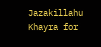Jazakillahu Khayra for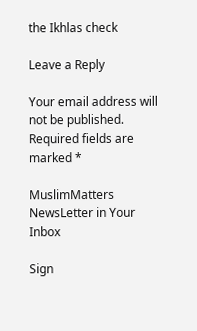the Ikhlas check

Leave a Reply

Your email address will not be published. Required fields are marked *

MuslimMatters NewsLetter in Your Inbox

Sign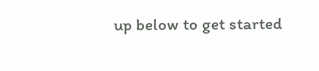up below to get started